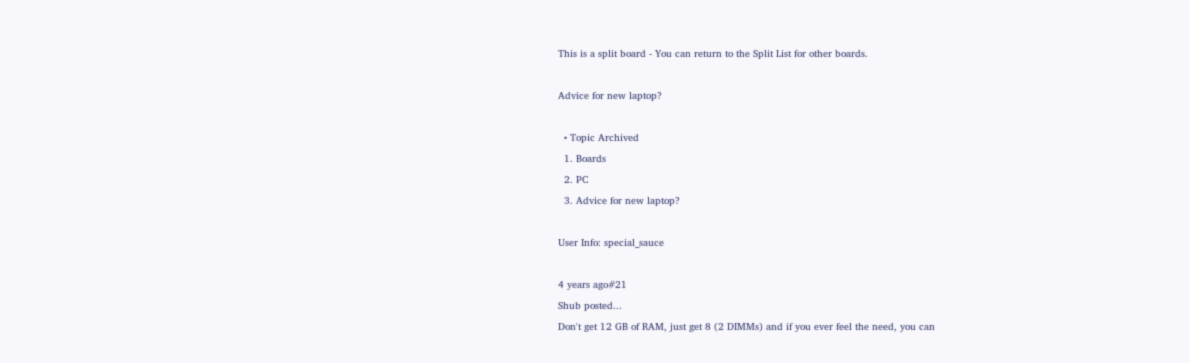This is a split board - You can return to the Split List for other boards.

Advice for new laptop?

  • Topic Archived
  1. Boards
  2. PC
  3. Advice for new laptop?

User Info: special_sauce

4 years ago#21
Shub posted...
Don't get 12 GB of RAM, just get 8 (2 DIMMs) and if you ever feel the need, you can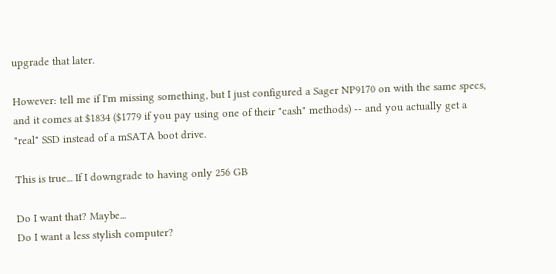upgrade that later.

However: tell me if I'm missing something, but I just configured a Sager NP9170 on with the same specs, and it comes at $1834 ($1779 if you pay using one of their "cash" methods) -- and you actually get a "real" SSD instead of a mSATA boot drive.

This is true... If I downgrade to having only 256 GB

Do I want that? Maybe...
Do I want a less stylish computer?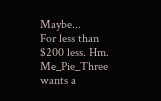Maybe...
For less than $200 less. Hm.
Me_Pie_Three wants a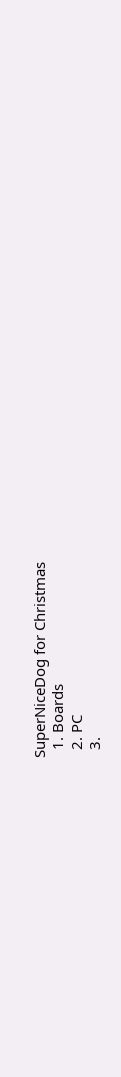SuperNiceDog for Christmas
  1. Boards
  2. PC
  3.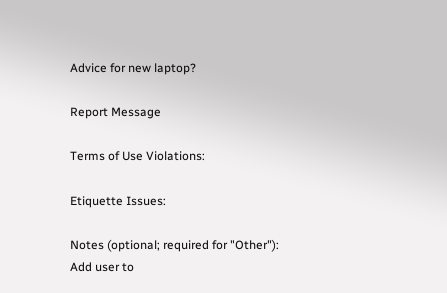Advice for new laptop?

Report Message

Terms of Use Violations:

Etiquette Issues:

Notes (optional; required for "Other"):
Add user to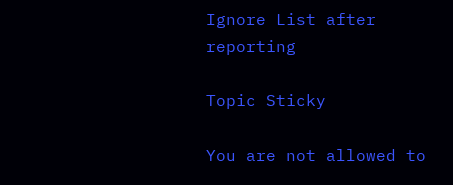Ignore List after reporting

Topic Sticky

You are not allowed to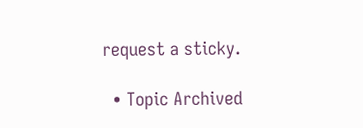request a sticky.

  • Topic Archived